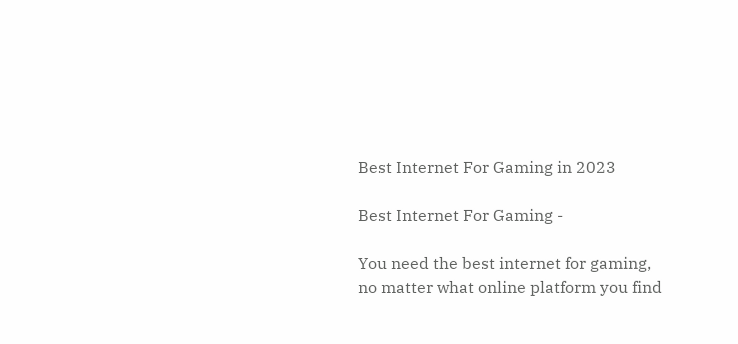Best Internet For Gaming in 2023

Best Internet For Gaming -

You need the best internet for gaming, no matter what online platform you find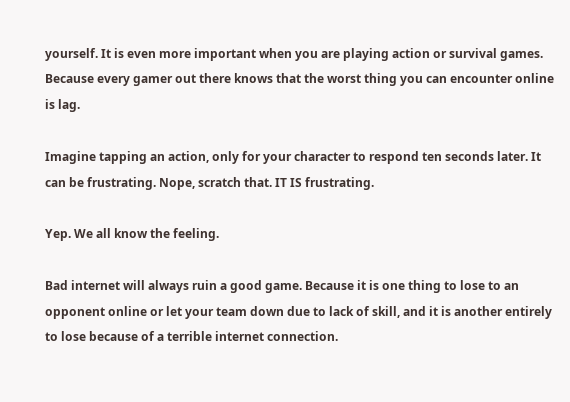yourself. It is even more important when you are playing action or survival games. Because every gamer out there knows that the worst thing you can encounter online is lag.

Imagine tapping an action, only for your character to respond ten seconds later. It can be frustrating. Nope, scratch that. IT IS frustrating.

Yep. We all know the feeling.

Bad internet will always ruin a good game. Because it is one thing to lose to an opponent online or let your team down due to lack of skill, and it is another entirely to lose because of a terrible internet connection.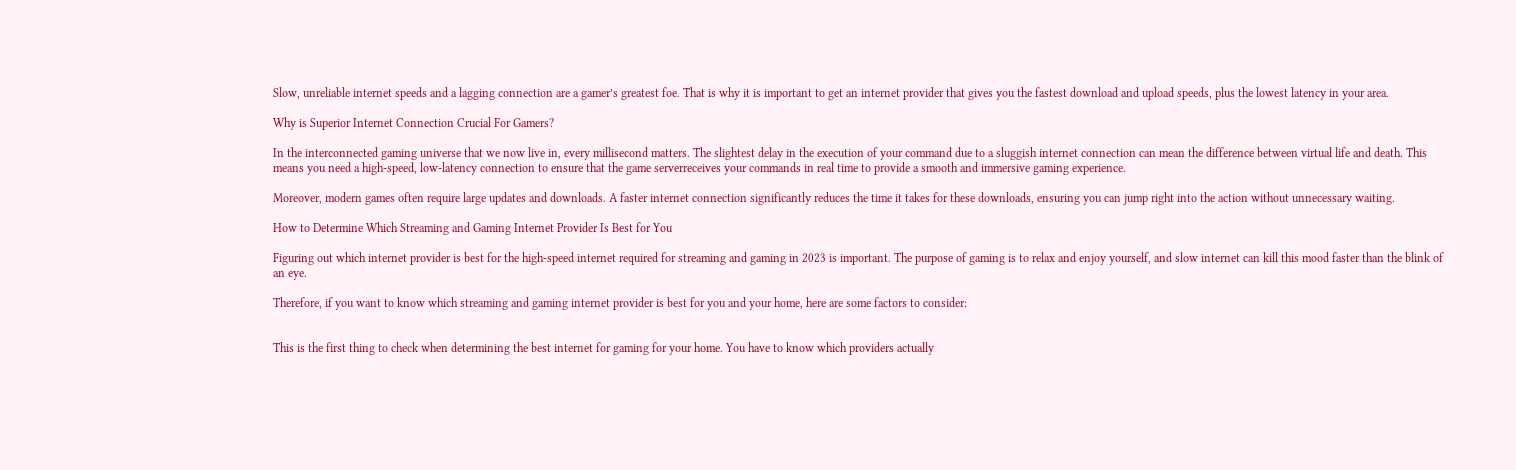Slow, unreliable internet speeds and a lagging connection are a gamer’s greatest foe. That is why it is important to get an internet provider that gives you the fastest download and upload speeds, plus the lowest latency in your area.

Why is Superior Internet Connection Crucial For Gamers?

In the interconnected gaming universe that we now live in, every millisecond matters. The slightest delay in the execution of your command due to a sluggish internet connection can mean the difference between virtual life and death. This means you need a high-speed, low-latency connection to ensure that the game serverreceives your commands in real time to provide a smooth and immersive gaming experience.

Moreover, modern games often require large updates and downloads. A faster internet connection significantly reduces the time it takes for these downloads, ensuring you can jump right into the action without unnecessary waiting.

How to Determine Which Streaming and Gaming Internet Provider Is Best for You

Figuring out which internet provider is best for the high-speed internet required for streaming and gaming in 2023 is important. The purpose of gaming is to relax and enjoy yourself, and slow internet can kill this mood faster than the blink of an eye.

Therefore, if you want to know which streaming and gaming internet provider is best for you and your home, here are some factors to consider:


This is the first thing to check when determining the best internet for gaming for your home. You have to know which providers actually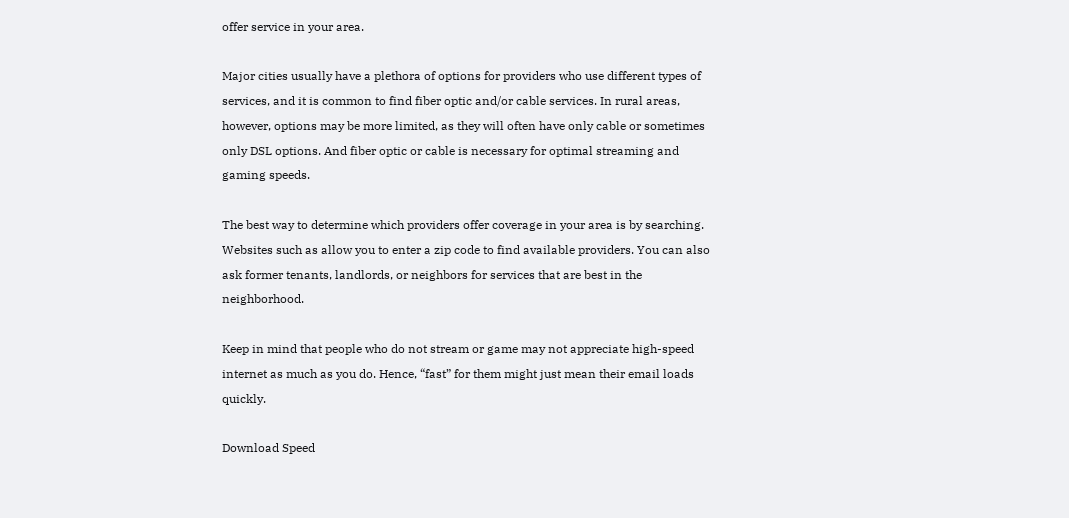offer service in your area.

Major cities usually have a plethora of options for providers who use different types of services, and it is common to find fiber optic and/or cable services. In rural areas, however, options may be more limited, as they will often have only cable or sometimes only DSL options. And fiber optic or cable is necessary for optimal streaming and gaming speeds.

The best way to determine which providers offer coverage in your area is by searching. Websites such as allow you to enter a zip code to find available providers. You can also ask former tenants, landlords, or neighbors for services that are best in the neighborhood.

Keep in mind that people who do not stream or game may not appreciate high-speed internet as much as you do. Hence, “fast” for them might just mean their email loads quickly.

Download Speed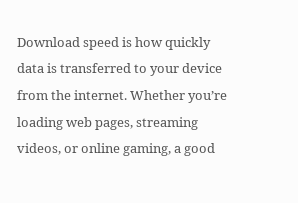Download speed is how quickly data is transferred to your device from the internet. Whether you’re loading web pages, streaming videos, or online gaming, a good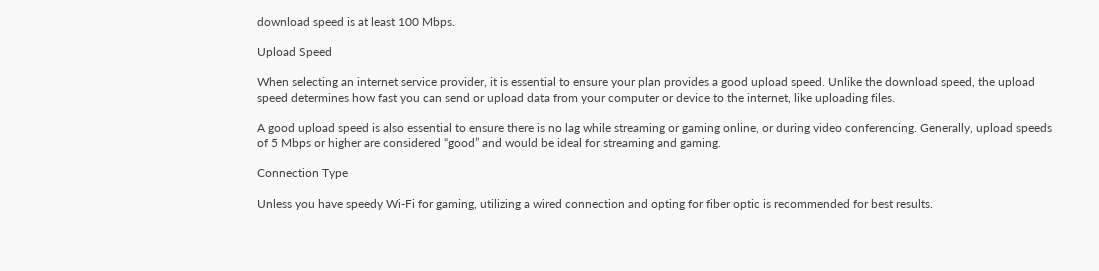download speed is at least 100 Mbps.

Upload Speed

When selecting an internet service provider, it is essential to ensure your plan provides a good upload speed. Unlike the download speed, the upload speed determines how fast you can send or upload data from your computer or device to the internet, like uploading files.

A good upload speed is also essential to ensure there is no lag while streaming or gaming online, or during video conferencing. Generally, upload speeds of 5 Mbps or higher are considered “good” and would be ideal for streaming and gaming.

Connection Type

Unless you have speedy Wi-Fi for gaming, utilizing a wired connection and opting for fiber optic is recommended for best results.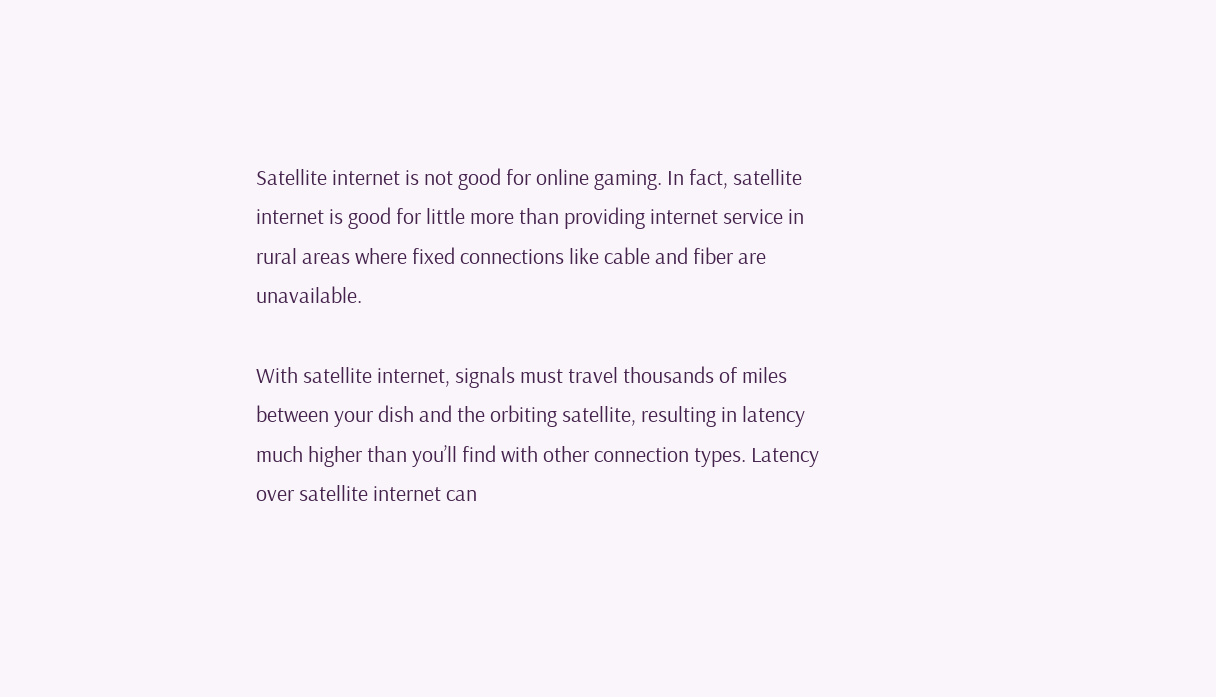Satellite internet is not good for online gaming. In fact, satellite internet is good for little more than providing internet service in rural areas where fixed connections like cable and fiber are unavailable.

With satellite internet, signals must travel thousands of miles between your dish and the orbiting satellite, resulting in latency much higher than you’ll find with other connection types. Latency over satellite internet can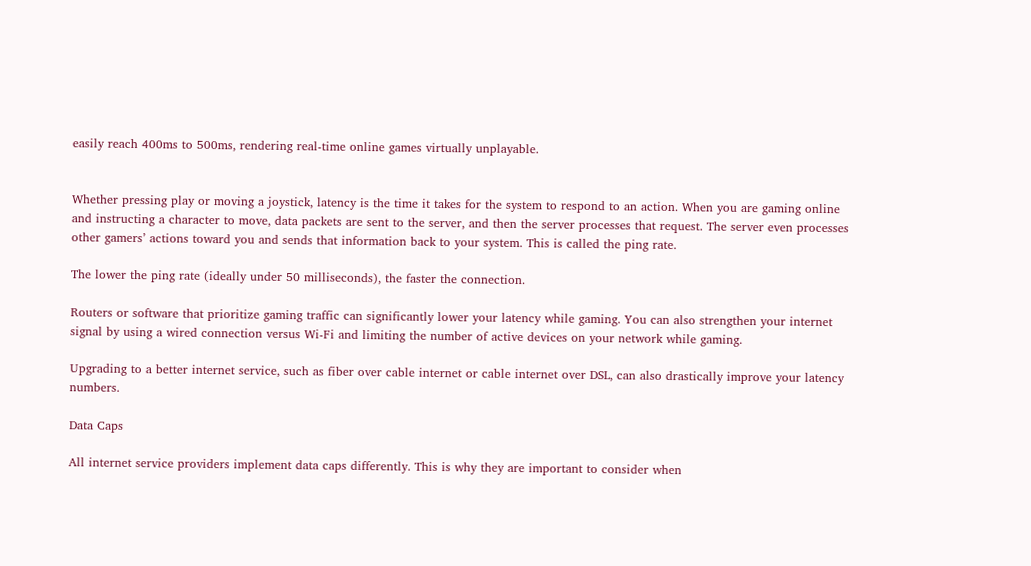easily reach 400ms to 500ms, rendering real-time online games virtually unplayable.


Whether pressing play or moving a joystick, latency is the time it takes for the system to respond to an action. When you are gaming online and instructing a character to move, data packets are sent to the server, and then the server processes that request. The server even processes other gamers’ actions toward you and sends that information back to your system. This is called the ping rate.

The lower the ping rate (ideally under 50 milliseconds), the faster the connection.

Routers or software that prioritize gaming traffic can significantly lower your latency while gaming. You can also strengthen your internet signal by using a wired connection versus Wi-Fi and limiting the number of active devices on your network while gaming.

Upgrading to a better internet service, such as fiber over cable internet or cable internet over DSL, can also drastically improve your latency numbers.

Data Caps

All internet service providers implement data caps differently. This is why they are important to consider when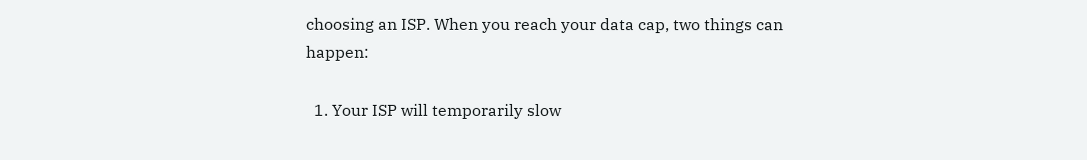choosing an ISP. When you reach your data cap, two things can happen:

  1. Your ISP will temporarily slow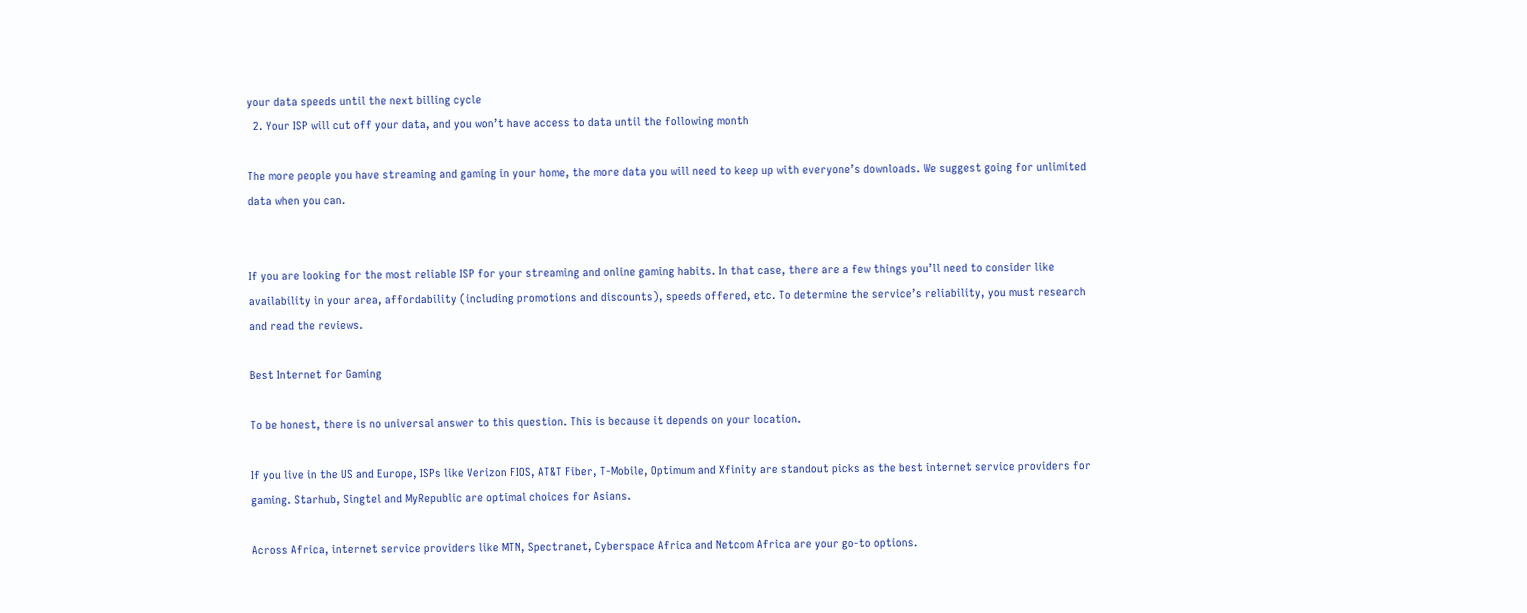your data speeds until the next billing cycle
  2. Your ISP will cut off your data, and you won’t have access to data until the following month

The more people you have streaming and gaming in your home, the more data you will need to keep up with everyone’s downloads. We suggest going for unlimited data when you can.


If you are looking for the most reliable ISP for your streaming and online gaming habits. In that case, there are a few things you’ll need to consider like availability in your area, affordability (including promotions and discounts), speeds offered, etc. To determine the service’s reliability, you must research and read the reviews.

Best Internet for Gaming

To be honest, there is no universal answer to this question. This is because it depends on your location.

If you live in the US and Europe, ISPs like Verizon FIOS, AT&T Fiber, T-Mobile, Optimum and Xfinity are standout picks as the best internet service providers for gaming. Starhub, Singtel and MyRepublic are optimal choices for Asians.

Across Africa, internet service providers like MTN, Spectranet, Cyberspace Africa and Netcom Africa are your go-to options.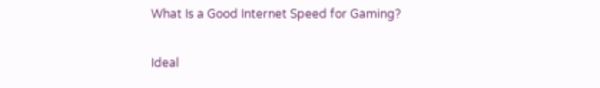What Is a Good Internet Speed for Gaming?

Ideal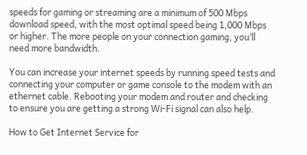speeds for gaming or streaming are a minimum of 500 Mbps download speed, with the most optimal speed being 1,000 Mbps or higher. The more people on your connection gaming, you’ll need more bandwidth.

You can increase your internet speeds by running speed tests and connecting your computer or game console to the modem with an ethernet cable. Rebooting your modem and router and checking to ensure you are getting a strong Wi-Fi signal can also help.

How to Get Internet Service for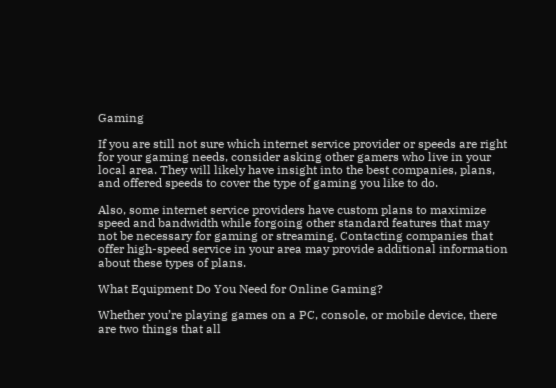Gaming

If you are still not sure which internet service provider or speeds are right for your gaming needs, consider asking other gamers who live in your local area. They will likely have insight into the best companies, plans, and offered speeds to cover the type of gaming you like to do.

Also, some internet service providers have custom plans to maximize speed and bandwidth while forgoing other standard features that may not be necessary for gaming or streaming. Contacting companies that offer high-speed service in your area may provide additional information about these types of plans.

What Equipment Do You Need for Online Gaming?

Whether you’re playing games on a PC, console, or mobile device, there are two things that all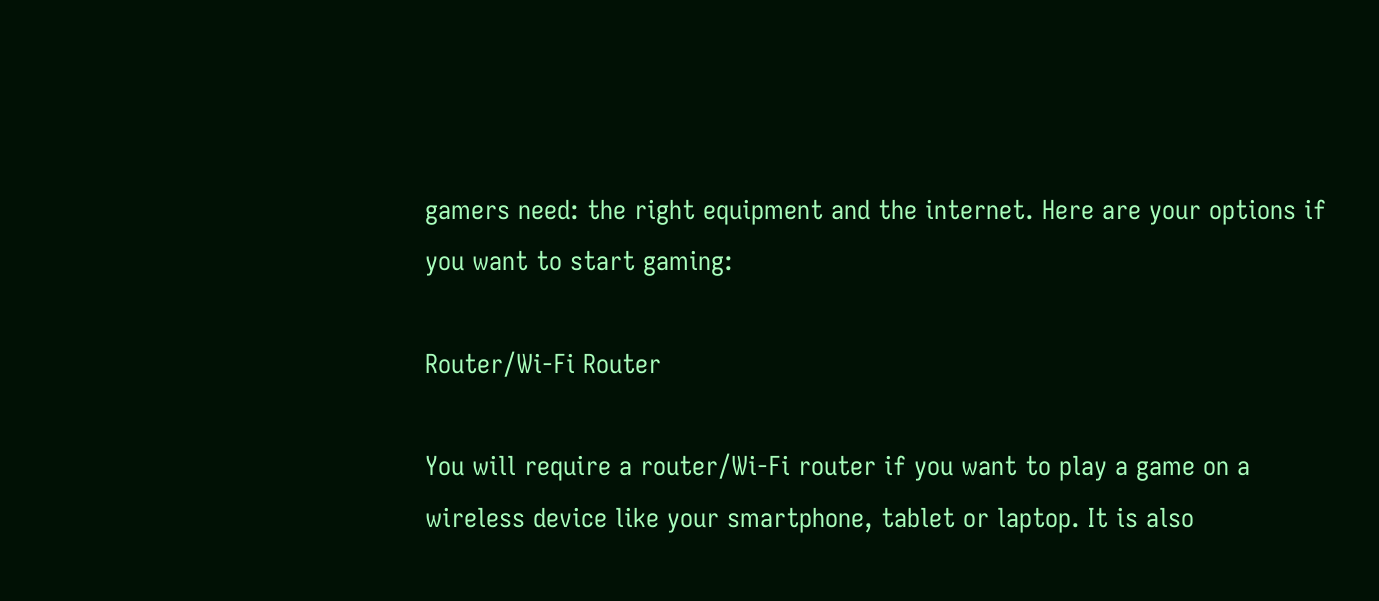gamers need: the right equipment and the internet. Here are your options if you want to start gaming:

Router/Wi-Fi Router

You will require a router/Wi-Fi router if you want to play a game on a wireless device like your smartphone, tablet or laptop. It is also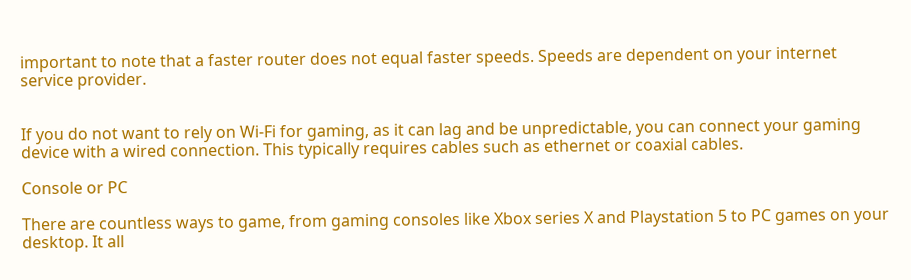important to note that a faster router does not equal faster speeds. Speeds are dependent on your internet service provider.


If you do not want to rely on Wi-Fi for gaming, as it can lag and be unpredictable, you can connect your gaming device with a wired connection. This typically requires cables such as ethernet or coaxial cables.

Console or PC

There are countless ways to game, from gaming consoles like Xbox series X and Playstation 5 to PC games on your desktop. It all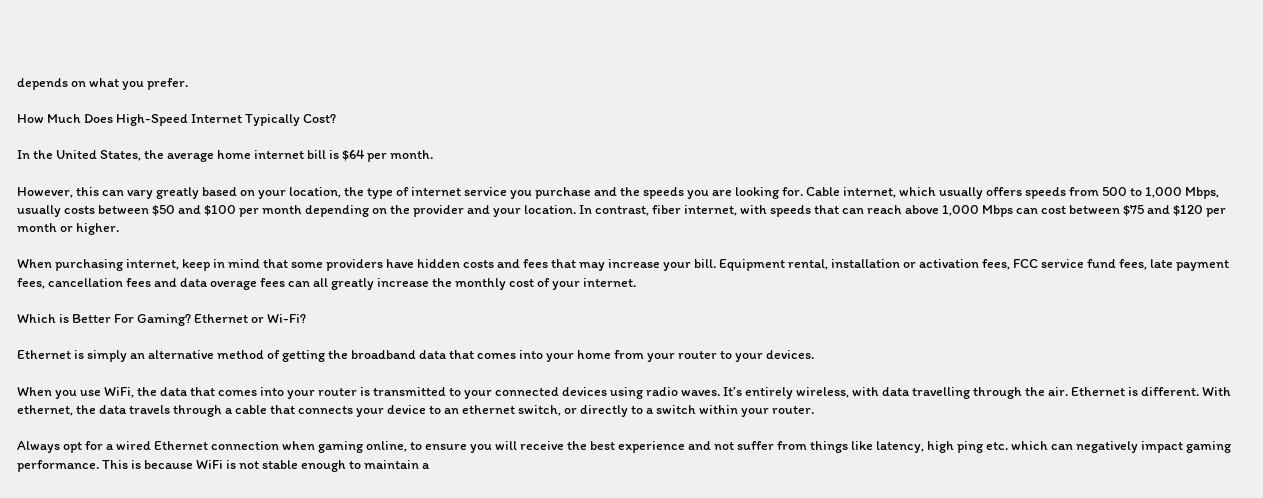depends on what you prefer.

How Much Does High-Speed Internet Typically Cost?

In the United States, the average home internet bill is $64 per month.

However, this can vary greatly based on your location, the type of internet service you purchase and the speeds you are looking for. Cable internet, which usually offers speeds from 500 to 1,000 Mbps, usually costs between $50 and $100 per month depending on the provider and your location. In contrast, fiber internet, with speeds that can reach above 1,000 Mbps can cost between $75 and $120 per month or higher.

When purchasing internet, keep in mind that some providers have hidden costs and fees that may increase your bill. Equipment rental, installation or activation fees, FCC service fund fees, late payment fees, cancellation fees and data overage fees can all greatly increase the monthly cost of your internet.

Which is Better For Gaming? Ethernet or Wi-Fi?

Ethernet is simply an alternative method of getting the broadband data that comes into your home from your router to your devices.

When you use WiFi, the data that comes into your router is transmitted to your connected devices using radio waves. It’s entirely wireless, with data travelling through the air. Ethernet is different. With ethernet, the data travels through a cable that connects your device to an ethernet switch, or directly to a switch within your router.

Always opt for a wired Ethernet connection when gaming online, to ensure you will receive the best experience and not suffer from things like latency, high ping etc. which can negatively impact gaming performance. This is because WiFi is not stable enough to maintain a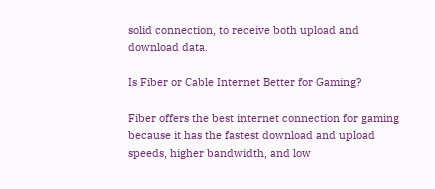solid connection, to receive both upload and download data.

Is Fiber or Cable Internet Better for Gaming?

Fiber offers the best internet connection for gaming because it has the fastest download and upload speeds, higher bandwidth, and low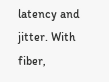latency and jitter. With fiber,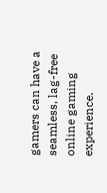gamers can have a seamless, lag-free online gaming experience.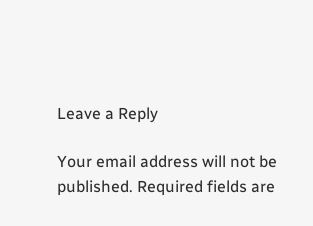Leave a Reply

Your email address will not be published. Required fields are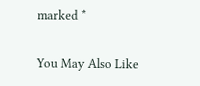marked *

You May Also Like